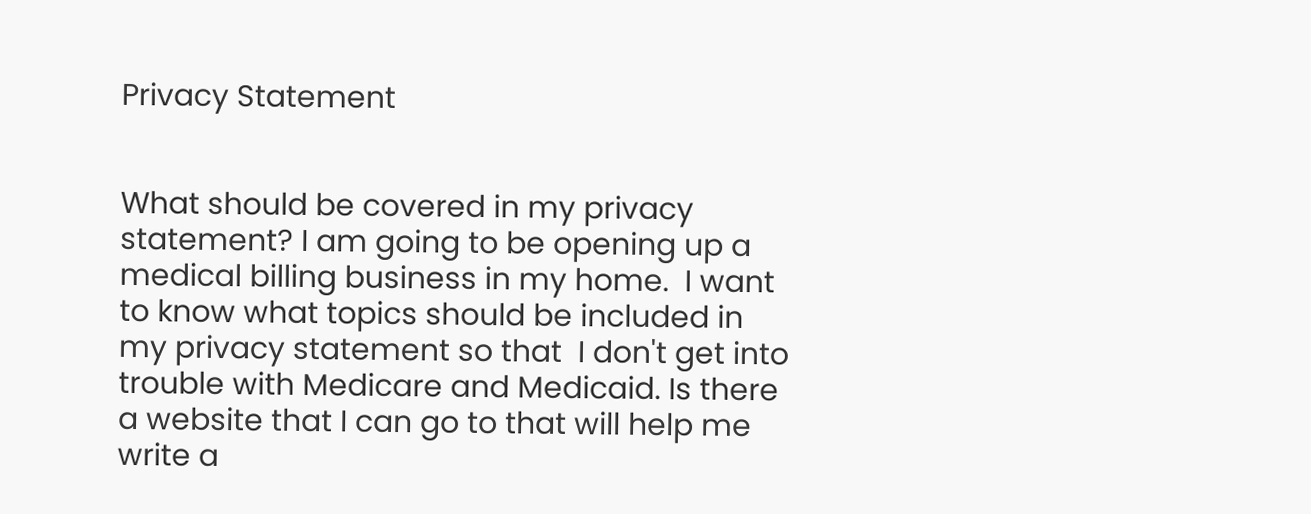Privacy Statement


What should be covered in my privacy statement? I am going to be opening up a medical billing business in my home.  I want to know what topics should be included in my privacy statement so that  I don't get into trouble with Medicare and Medicaid. Is there a website that I can go to that will help me write a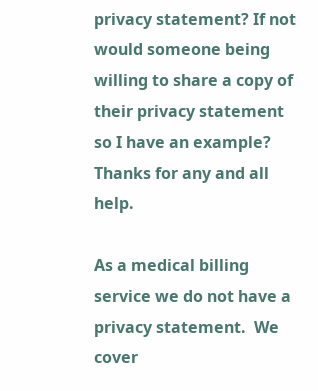privacy statement? If not would someone being willing to share a copy of their privacy statement so I have an example? Thanks for any and all help.

As a medical billing service we do not have a privacy statement.  We cover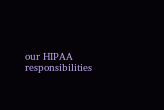our HIPAA responsibilities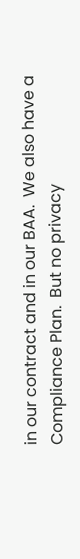in our contract and in our BAA.  We also have a Compliance Plan.  But no privacy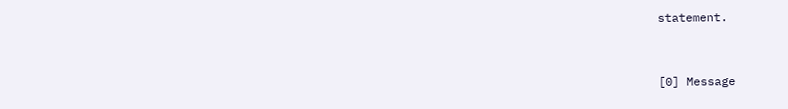statement.


[0] Message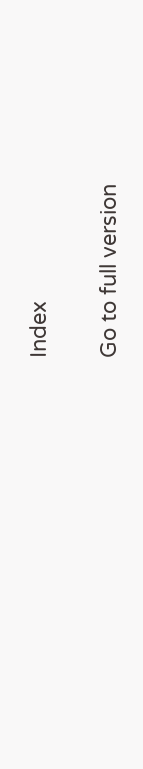Index

Go to full version